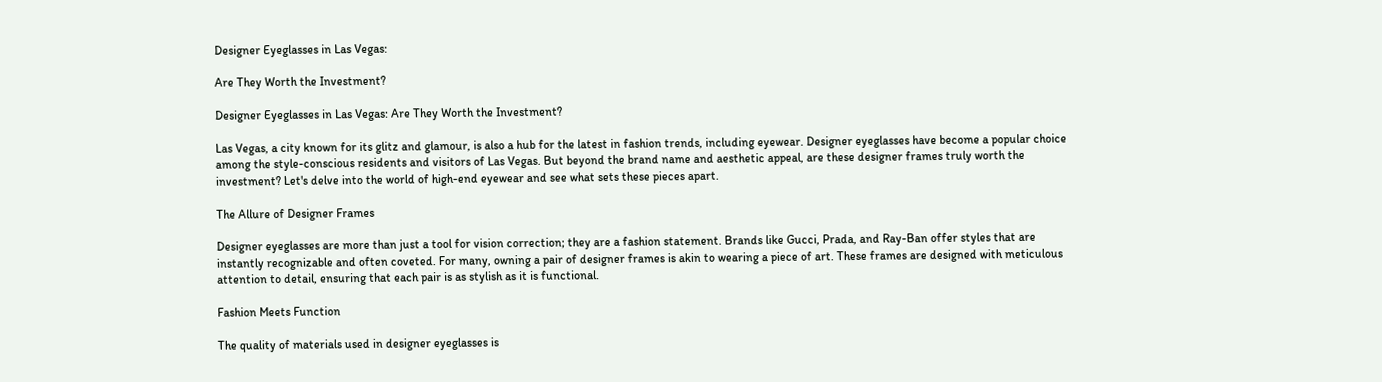Designer Eyeglasses in Las Vegas:

Are They Worth the Investment?

Designer Eyeglasses in Las Vegas: Are They Worth the Investment?

Las Vegas, a city known for its glitz and glamour, is also a hub for the latest in fashion trends, including eyewear. Designer eyeglasses have become a popular choice among the style-conscious residents and visitors of Las Vegas. But beyond the brand name and aesthetic appeal, are these designer frames truly worth the investment? Let's delve into the world of high-end eyewear and see what sets these pieces apart.

The Allure of Designer Frames

Designer eyeglasses are more than just a tool for vision correction; they are a fashion statement. Brands like Gucci, Prada, and Ray-Ban offer styles that are instantly recognizable and often coveted. For many, owning a pair of designer frames is akin to wearing a piece of art. These frames are designed with meticulous attention to detail, ensuring that each pair is as stylish as it is functional.

Fashion Meets Function

The quality of materials used in designer eyeglasses is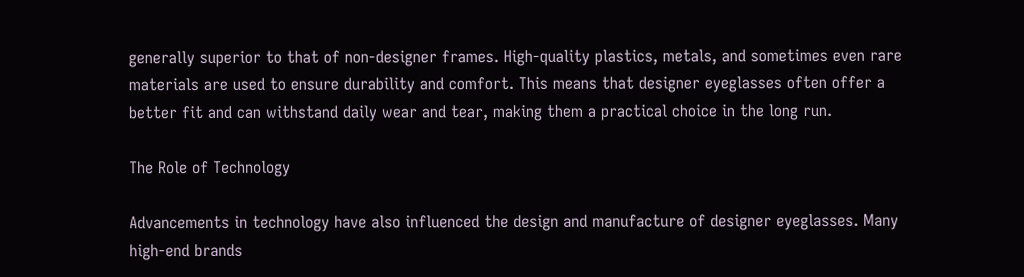generally superior to that of non-designer frames. High-quality plastics, metals, and sometimes even rare materials are used to ensure durability and comfort. This means that designer eyeglasses often offer a better fit and can withstand daily wear and tear, making them a practical choice in the long run.

The Role of Technology

Advancements in technology have also influenced the design and manufacture of designer eyeglasses. Many high-end brands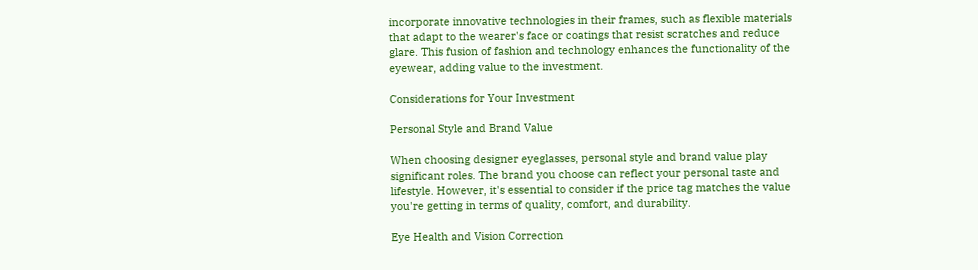incorporate innovative technologies in their frames, such as flexible materials that adapt to the wearer's face or coatings that resist scratches and reduce glare. This fusion of fashion and technology enhances the functionality of the eyewear, adding value to the investment.

Considerations for Your Investment

Personal Style and Brand Value

When choosing designer eyeglasses, personal style and brand value play significant roles. The brand you choose can reflect your personal taste and lifestyle. However, it's essential to consider if the price tag matches the value you're getting in terms of quality, comfort, and durability.

Eye Health and Vision Correction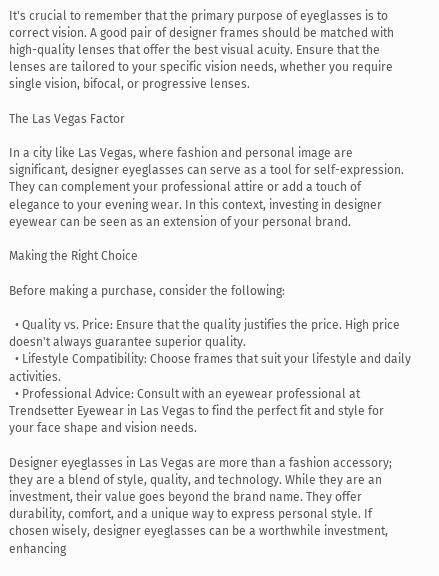It's crucial to remember that the primary purpose of eyeglasses is to correct vision. A good pair of designer frames should be matched with high-quality lenses that offer the best visual acuity. Ensure that the lenses are tailored to your specific vision needs, whether you require single vision, bifocal, or progressive lenses.

The Las Vegas Factor

In a city like Las Vegas, where fashion and personal image are significant, designer eyeglasses can serve as a tool for self-expression. They can complement your professional attire or add a touch of elegance to your evening wear. In this context, investing in designer eyewear can be seen as an extension of your personal brand.

Making the Right Choice

Before making a purchase, consider the following:

  • Quality vs. Price: Ensure that the quality justifies the price. High price doesn't always guarantee superior quality.
  • Lifestyle Compatibility: Choose frames that suit your lifestyle and daily activities.
  • Professional Advice: Consult with an eyewear professional at Trendsetter Eyewear in Las Vegas to find the perfect fit and style for your face shape and vision needs.

Designer eyeglasses in Las Vegas are more than a fashion accessory; they are a blend of style, quality, and technology. While they are an investment, their value goes beyond the brand name. They offer durability, comfort, and a unique way to express personal style. If chosen wisely, designer eyeglasses can be a worthwhile investment, enhancing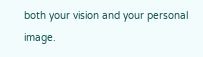both your vision and your personal image.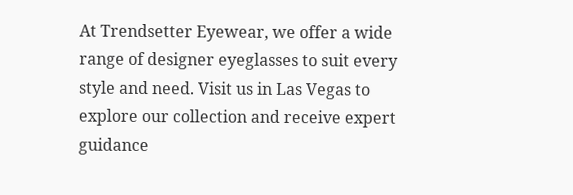At Trendsetter Eyewear, we offer a wide range of designer eyeglasses to suit every style and need. Visit us in Las Vegas to explore our collection and receive expert guidance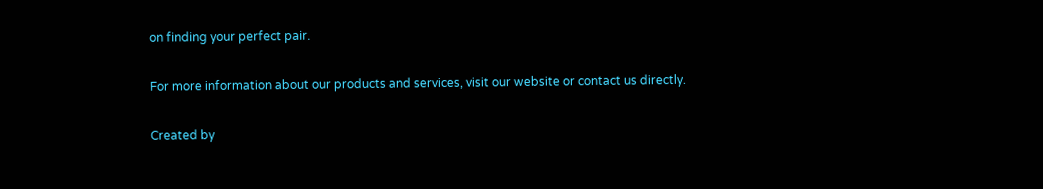on finding your perfect pair.

For more information about our products and services, visit our website or contact us directly.

Created by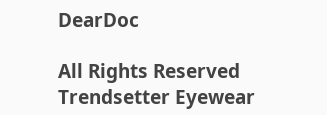DearDoc

All Rights Reserved Trendsetter Eyewear